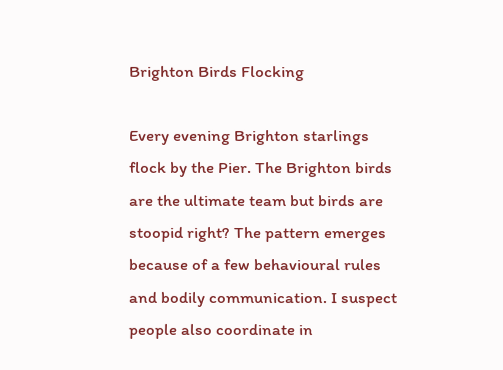Brighton Birds Flocking

Every evening Brighton starlings flock by the Pier. The Brighton birds are the ultimate team but birds are stoopid right? The pattern emerges because of a few behavioural rules and bodily communication. I suspect people also coordinate in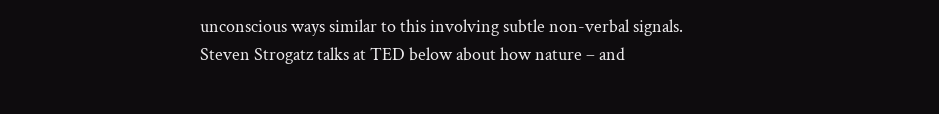unconscious ways similar to this involving subtle non-verbal signals.
Steven Strogatz talks at TED below about how nature – and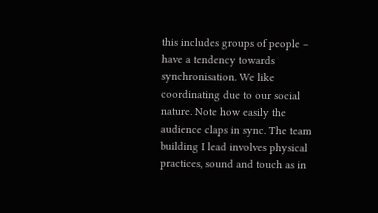this includes groups of people – have a tendency towards synchronisation. We like coordinating due to our social nature. Note how easily the audience claps in sync. The team building I lead involves physical practices, sound and touch as in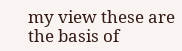my view these are the basis of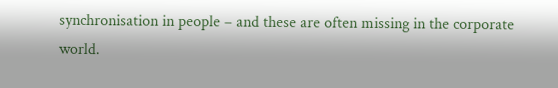synchronisation in people – and these are often missing in the corporate world.